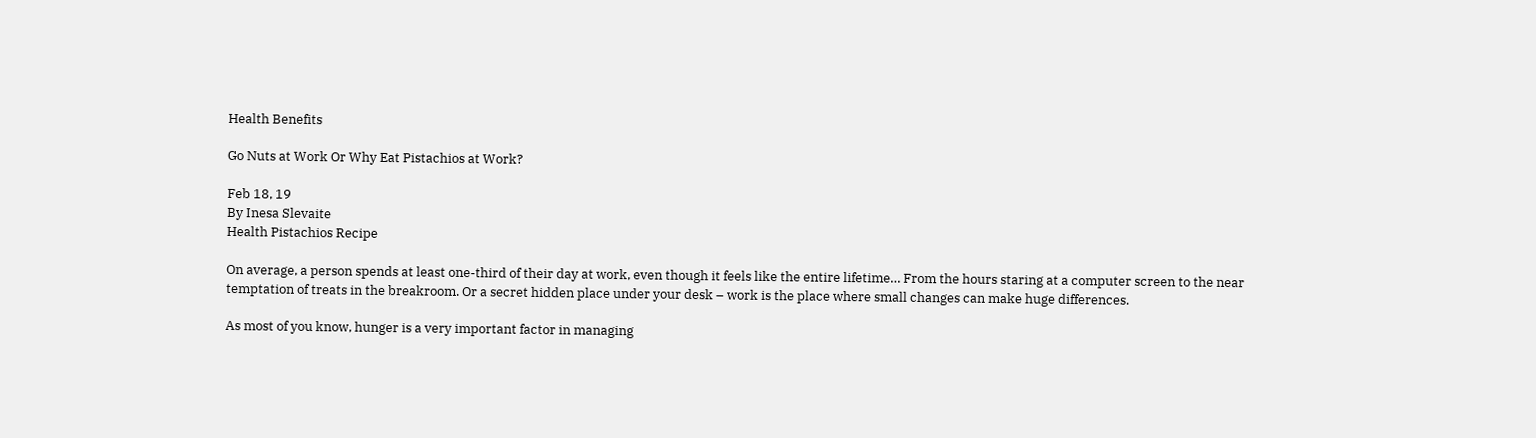Health Benefits

Go Nuts at Work Or Why Eat Pistachios at Work?

Feb 18, 19
By Inesa Slevaite
Health Pistachios Recipe

On average, a person spends at least one-third of their day at work, even though it feels like the entire lifetime… From the hours staring at a computer screen to the near temptation of treats in the breakroom. Or a secret hidden place under your desk – work is the place where small changes can make huge differences.

As most of you know, hunger is a very important factor in managing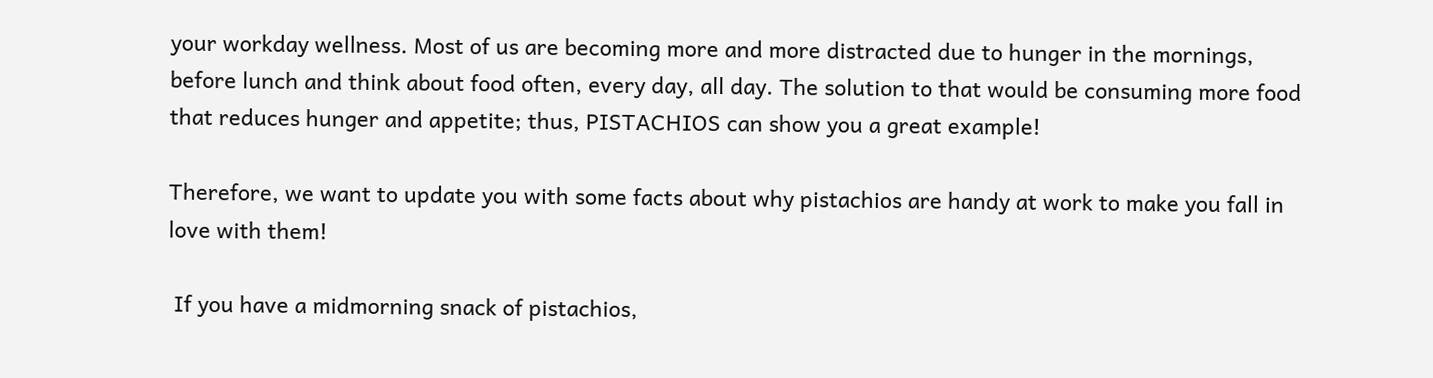your workday wellness. Most of us are becoming more and more distracted due to hunger in the mornings, before lunch and think about food often, every day, all day. The solution to that would be consuming more food that reduces hunger and appetite; thus, PISTACHIOS can show you a great example!

Therefore, we want to update you with some facts about why pistachios are handy at work to make you fall in love with them!

 If you have a midmorning snack of pistachios,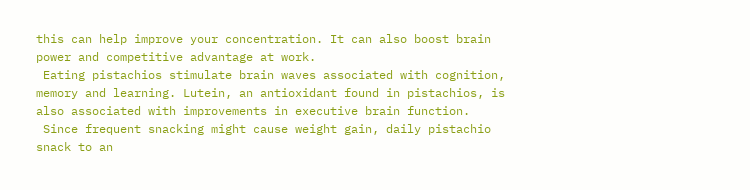this can help improve your concentration. It can also boost brain power and competitive advantage at work.
 Eating pistachios stimulate brain waves associated with cognition, memory and learning. Lutein, an antioxidant found in pistachios, is also associated with improvements in executive brain function.
 Since frequent snacking might cause weight gain, daily pistachio snack to an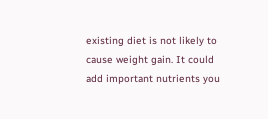existing diet is not likely to cause weight gain. It could add important nutrients you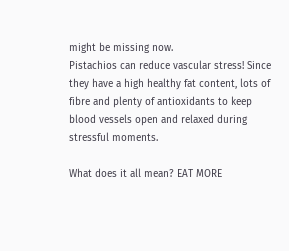might be missing now.
Pistachios can reduce vascular stress! Since they have a high healthy fat content, lots of fibre and plenty of antioxidants to keep blood vessels open and relaxed during stressful moments.

What does it all mean? EAT MORE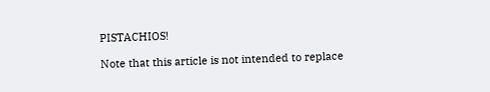PISTACHIOS!

Note that this article is not intended to replace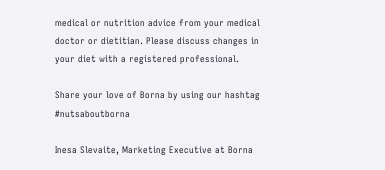medical or nutrition advice from your medical doctor or dietitian. Please discuss changes in your diet with a registered professional.

Share your love of Borna by using our hashtag #nutsaboutborna

Inesa Slevaite, Marketing Executive at Borna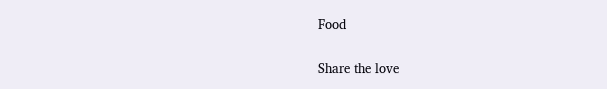Food

Share the love